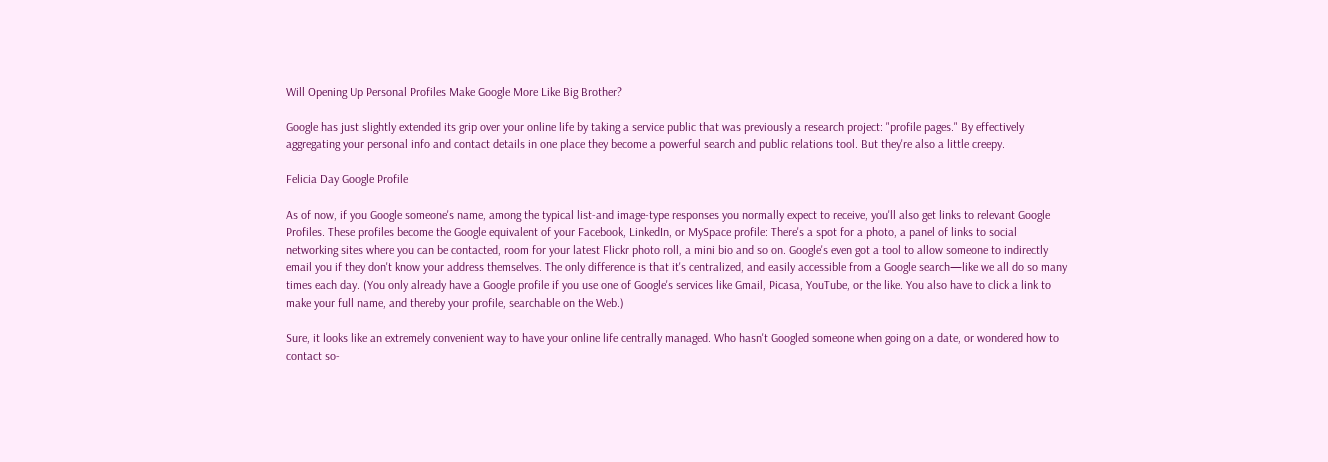Will Opening Up Personal Profiles Make Google More Like Big Brother?

Google has just slightly extended its grip over your online life by taking a service public that was previously a research project: "profile pages." By effectively aggregating your personal info and contact details in one place they become a powerful search and public relations tool. But they're also a little creepy.

Felicia Day Google Profile

As of now, if you Google someone's name, among the typical list-and image-type responses you normally expect to receive, you'll also get links to relevant Google Profiles. These profiles become the Google equivalent of your Facebook, LinkedIn, or MySpace profile: There's a spot for a photo, a panel of links to social networking sites where you can be contacted, room for your latest Flickr photo roll, a mini bio and so on. Google's even got a tool to allow someone to indirectly email you if they don't know your address themselves. The only difference is that it's centralized, and easily accessible from a Google search—like we all do so many times each day. (You only already have a Google profile if you use one of Google's services like Gmail, Picasa, YouTube, or the like. You also have to click a link to make your full name, and thereby your profile, searchable on the Web.)

Sure, it looks like an extremely convenient way to have your online life centrally managed. Who hasn't Googled someone when going on a date, or wondered how to contact so-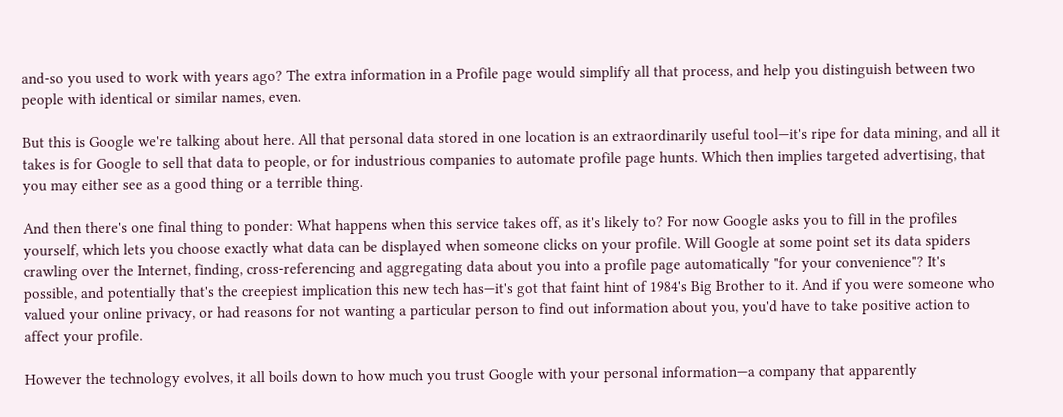and-so you used to work with years ago? The extra information in a Profile page would simplify all that process, and help you distinguish between two people with identical or similar names, even.

But this is Google we're talking about here. All that personal data stored in one location is an extraordinarily useful tool—it's ripe for data mining, and all it takes is for Google to sell that data to people, or for industrious companies to automate profile page hunts. Which then implies targeted advertising, that you may either see as a good thing or a terrible thing.

And then there's one final thing to ponder: What happens when this service takes off, as it's likely to? For now Google asks you to fill in the profiles yourself, which lets you choose exactly what data can be displayed when someone clicks on your profile. Will Google at some point set its data spiders crawling over the Internet, finding, cross-referencing and aggregating data about you into a profile page automatically "for your convenience"? It's possible, and potentially that's the creepiest implication this new tech has—it's got that faint hint of 1984's Big Brother to it. And if you were someone who valued your online privacy, or had reasons for not wanting a particular person to find out information about you, you'd have to take positive action to affect your profile.

However the technology evolves, it all boils down to how much you trust Google with your personal information—a company that apparently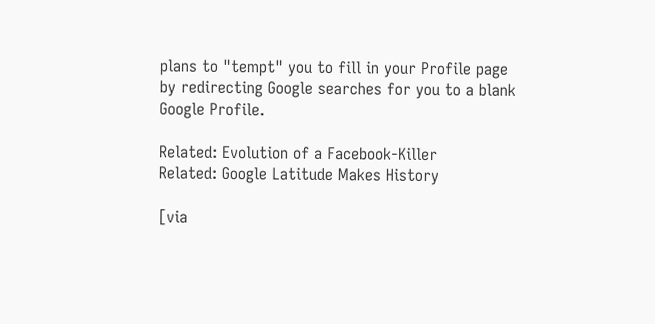plans to "tempt" you to fill in your Profile page by redirecting Google searches for you to a blank Google Profile.

Related: Evolution of a Facebook-Killer
Related: Google Latitude Makes History

[via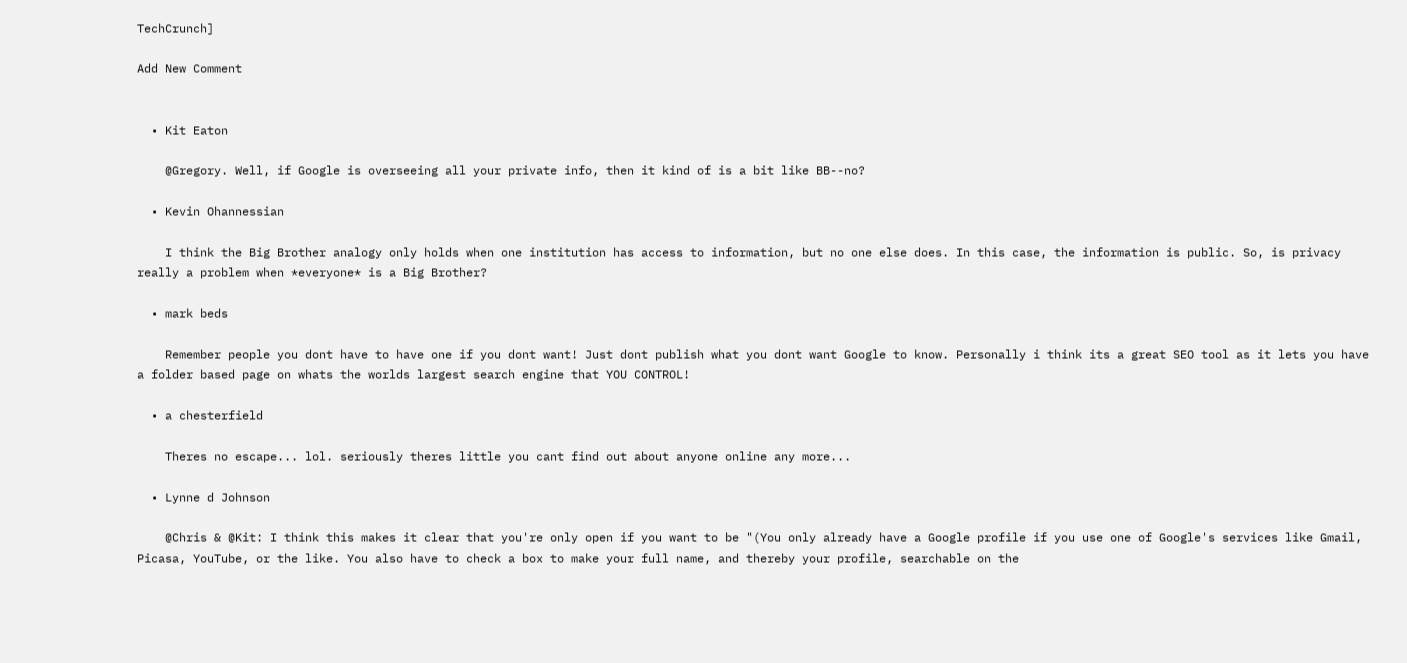TechCrunch]

Add New Comment


  • Kit Eaton

    @Gregory. Well, if Google is overseeing all your private info, then it kind of is a bit like BB--no?

  • Kevin Ohannessian

    I think the Big Brother analogy only holds when one institution has access to information, but no one else does. In this case, the information is public. So, is privacy really a problem when *everyone* is a Big Brother?

  • mark beds

    Remember people you dont have to have one if you dont want! Just dont publish what you dont want Google to know. Personally i think its a great SEO tool as it lets you have a folder based page on whats the worlds largest search engine that YOU CONTROL!

  • a chesterfield

    Theres no escape... lol. seriously theres little you cant find out about anyone online any more...

  • Lynne d Johnson

    @Chris & @Kit: I think this makes it clear that you're only open if you want to be "(You only already have a Google profile if you use one of Google's services like Gmail, Picasa, YouTube, or the like. You also have to check a box to make your full name, and thereby your profile, searchable on the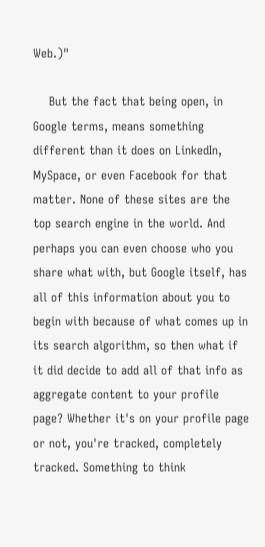Web.)"

    But the fact that being open, in Google terms, means something different than it does on LinkedIn, MySpace, or even Facebook for that matter. None of these sites are the top search engine in the world. And perhaps you can even choose who you share what with, but Google itself, has all of this information about you to begin with because of what comes up in its search algorithm, so then what if it did decide to add all of that info as aggregate content to your profile page? Whether it's on your profile page or not, you're tracked, completely tracked. Something to think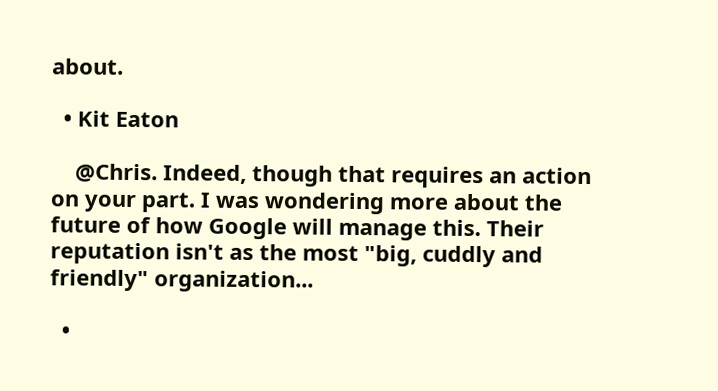about.

  • Kit Eaton

    @Chris. Indeed, though that requires an action on your part. I was wondering more about the future of how Google will manage this. Their reputation isn't as the most "big, cuddly and friendly" organization...

  •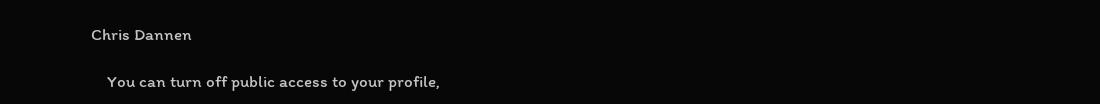Chris Dannen

    You can turn off public access to your profile,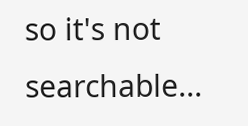so it's not searchable...